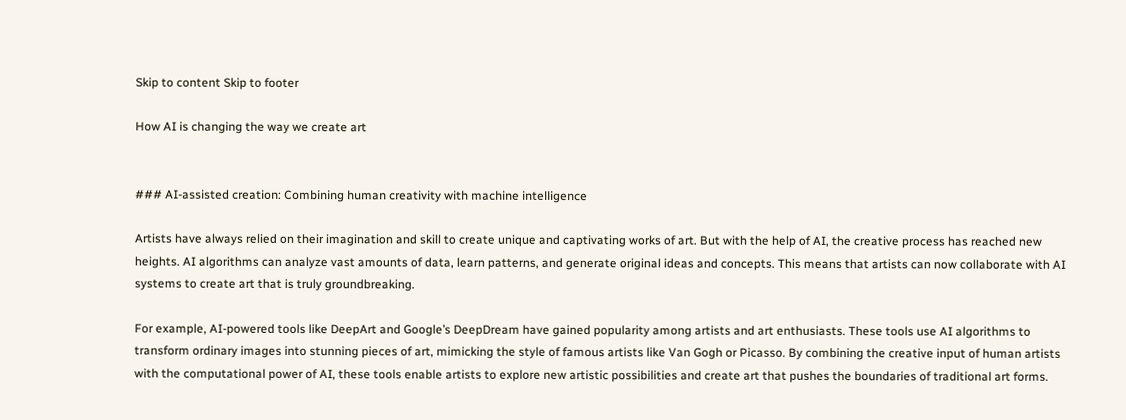Skip to content Skip to footer

How AI is changing the way we create art


### AI-assisted creation: Combining human creativity with machine intelligence

Artists have always relied on their imagination and skill to create unique and captivating works of art. But with the help of AI, the creative process has reached new heights. AI algorithms can analyze vast amounts of data, learn patterns, and generate original ideas and concepts. This means that artists can now collaborate with AI systems to create art that is truly groundbreaking.

For example, AI-powered tools like DeepArt and Google’s DeepDream have gained popularity among artists and art enthusiasts. These tools use AI algorithms to transform ordinary images into stunning pieces of art, mimicking the style of famous artists like Van Gogh or Picasso. By combining the creative input of human artists with the computational power of AI, these tools enable artists to explore new artistic possibilities and create art that pushes the boundaries of traditional art forms.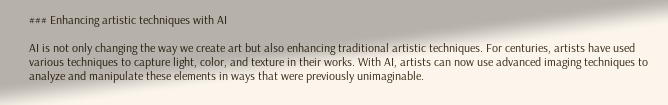### Enhancing artistic techniques with AI

AI is not only changing the way we create art but also enhancing traditional artistic techniques. For centuries, artists have used various techniques to capture light, color, and texture in their works. With AI, artists can now use advanced imaging techniques to analyze and manipulate these elements in ways that were previously unimaginable.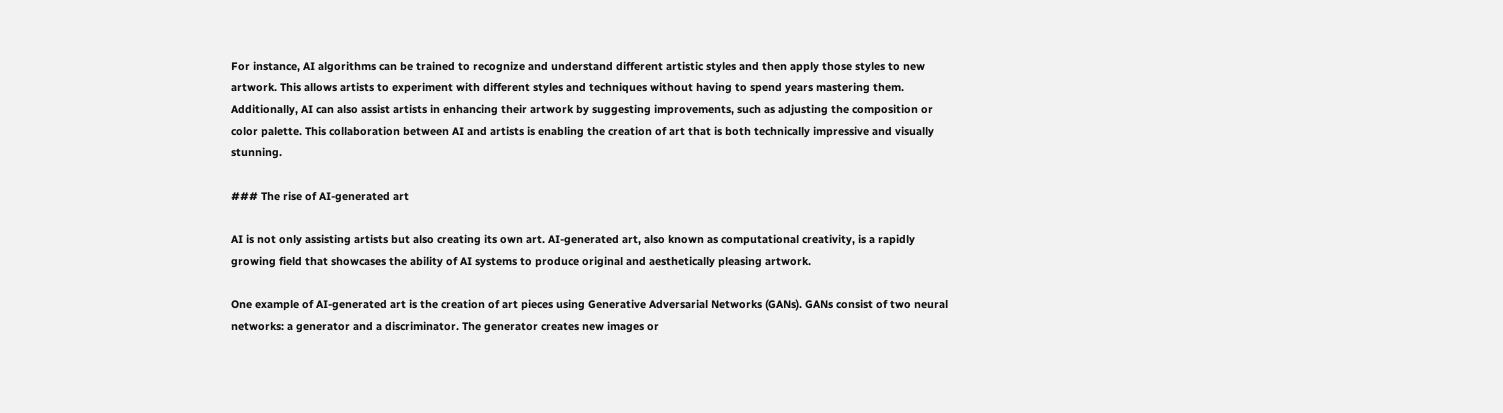For instance, AI algorithms can be trained to recognize and understand different artistic styles and then apply those styles to new artwork. This allows artists to experiment with different styles and techniques without having to spend years mastering them. Additionally, AI can also assist artists in enhancing their artwork by suggesting improvements, such as adjusting the composition or color palette. This collaboration between AI and artists is enabling the creation of art that is both technically impressive and visually stunning.

### The rise of AI-generated art

AI is not only assisting artists but also creating its own art. AI-generated art, also known as computational creativity, is a rapidly growing field that showcases the ability of AI systems to produce original and aesthetically pleasing artwork.

One example of AI-generated art is the creation of art pieces using Generative Adversarial Networks (GANs). GANs consist of two neural networks: a generator and a discriminator. The generator creates new images or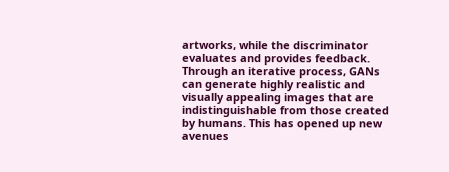artworks, while the discriminator evaluates and provides feedback. Through an iterative process, GANs can generate highly realistic and visually appealing images that are indistinguishable from those created by humans. This has opened up new avenues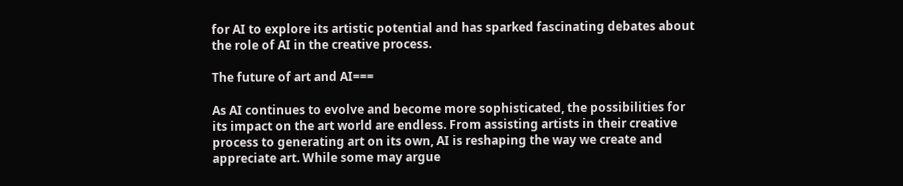for AI to explore its artistic potential and has sparked fascinating debates about the role of AI in the creative process.

The future of art and AI===

As AI continues to evolve and become more sophisticated, the possibilities for its impact on the art world are endless. From assisting artists in their creative process to generating art on its own, AI is reshaping the way we create and appreciate art. While some may argue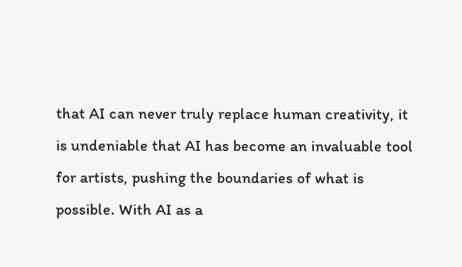that AI can never truly replace human creativity, it is undeniable that AI has become an invaluable tool for artists, pushing the boundaries of what is possible. With AI as a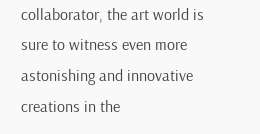collaborator, the art world is sure to witness even more astonishing and innovative creations in the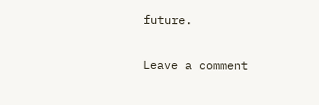future.

Leave a comment